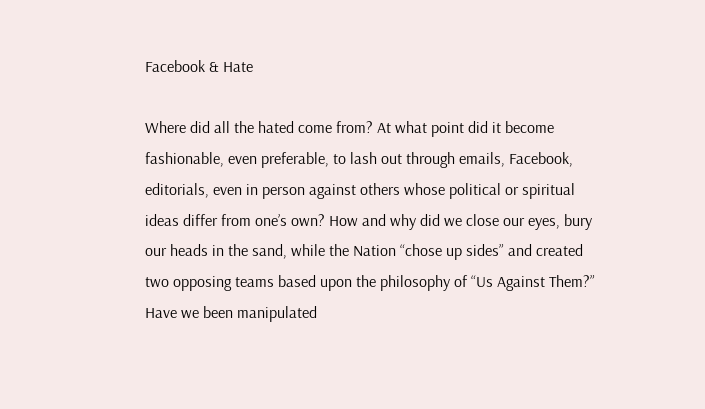Facebook & Hate

Where did all the hated come from? At what point did it become fashionable, even preferable, to lash out through emails, Facebook, editorials, even in person against others whose political or spiritual ideas differ from one’s own? How and why did we close our eyes, bury our heads in the sand, while the Nation “chose up sides” and created two opposing teams based upon the philosophy of “Us Against Them?” Have we been manipulated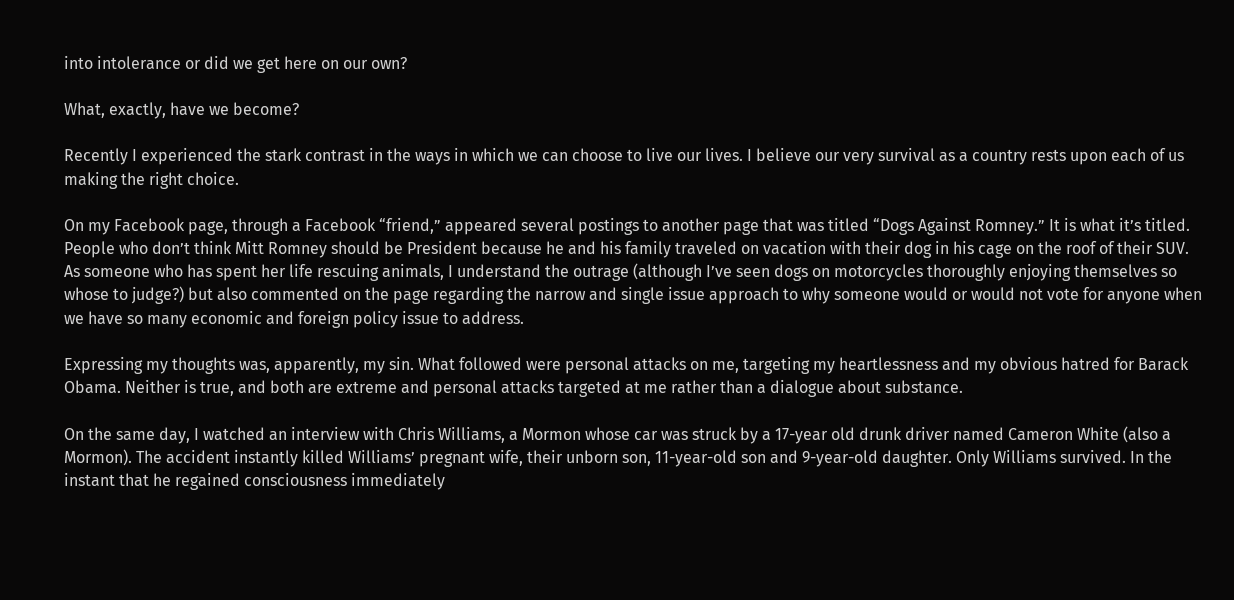into intolerance or did we get here on our own?

What, exactly, have we become?

Recently I experienced the stark contrast in the ways in which we can choose to live our lives. I believe our very survival as a country rests upon each of us making the right choice.

On my Facebook page, through a Facebook “friend,” appeared several postings to another page that was titled “Dogs Against Romney.” It is what it’s titled. People who don’t think Mitt Romney should be President because he and his family traveled on vacation with their dog in his cage on the roof of their SUV.  As someone who has spent her life rescuing animals, I understand the outrage (although I’ve seen dogs on motorcycles thoroughly enjoying themselves so whose to judge?) but also commented on the page regarding the narrow and single issue approach to why someone would or would not vote for anyone when we have so many economic and foreign policy issue to address.

Expressing my thoughts was, apparently, my sin. What followed were personal attacks on me, targeting my heartlessness and my obvious hatred for Barack Obama. Neither is true, and both are extreme and personal attacks targeted at me rather than a dialogue about substance.

On the same day, I watched an interview with Chris Williams, a Mormon whose car was struck by a 17-year old drunk driver named Cameron White (also a Mormon). The accident instantly killed Williams’ pregnant wife, their unborn son, 11-year-old son and 9-year-old daughter. Only Williams survived. In the instant that he regained consciousness immediately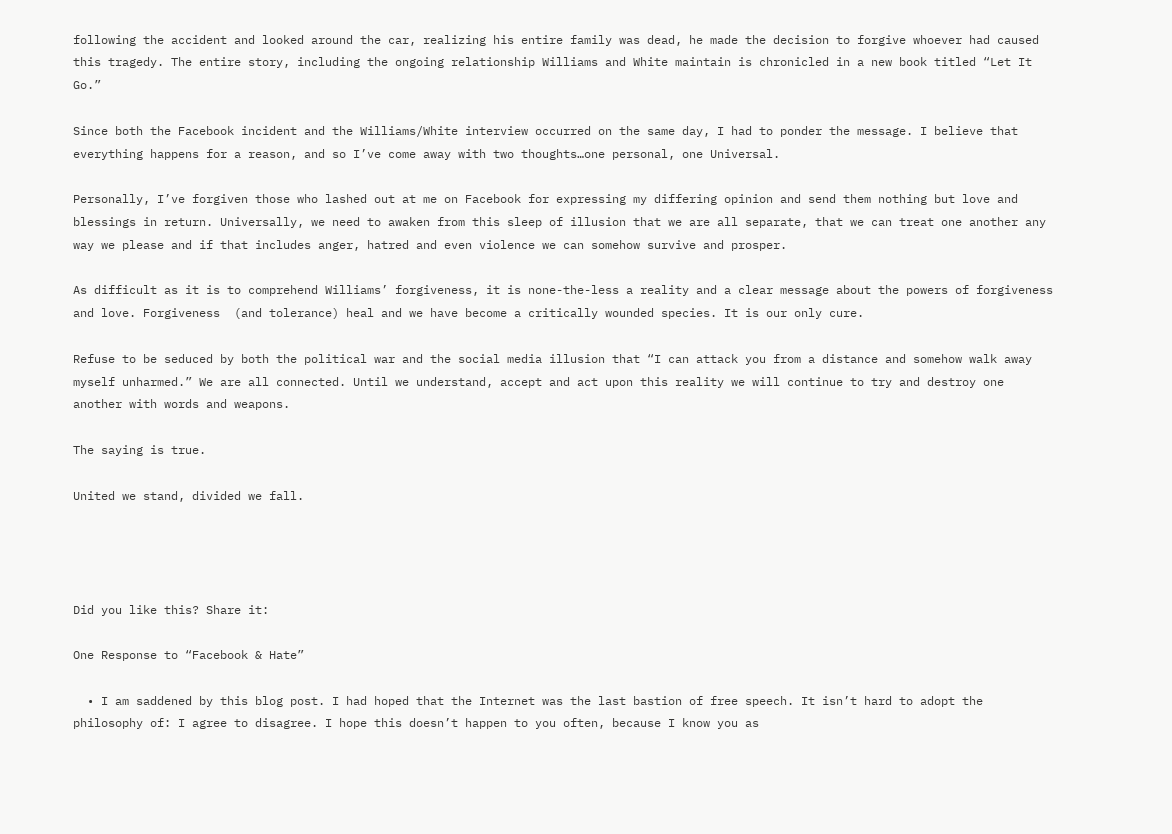following the accident and looked around the car, realizing his entire family was dead, he made the decision to forgive whoever had caused this tragedy. The entire story, including the ongoing relationship Williams and White maintain is chronicled in a new book titled “Let It Go.”

Since both the Facebook incident and the Williams/White interview occurred on the same day, I had to ponder the message. I believe that everything happens for a reason, and so I’ve come away with two thoughts…one personal, one Universal.

Personally, I’ve forgiven those who lashed out at me on Facebook for expressing my differing opinion and send them nothing but love and blessings in return. Universally, we need to awaken from this sleep of illusion that we are all separate, that we can treat one another any way we please and if that includes anger, hatred and even violence we can somehow survive and prosper.

As difficult as it is to comprehend Williams’ forgiveness, it is none-the-less a reality and a clear message about the powers of forgiveness and love. Forgiveness  (and tolerance) heal and we have become a critically wounded species. It is our only cure.

Refuse to be seduced by both the political war and the social media illusion that “I can attack you from a distance and somehow walk away myself unharmed.” We are all connected. Until we understand, accept and act upon this reality we will continue to try and destroy one another with words and weapons.

The saying is true.

United we stand, divided we fall.




Did you like this? Share it:

One Response to “Facebook & Hate”

  • I am saddened by this blog post. I had hoped that the Internet was the last bastion of free speech. It isn’t hard to adopt the philosophy of: I agree to disagree. I hope this doesn’t happen to you often, because I know you as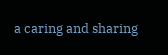a caring and sharing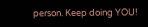person. Keep doing YOU!